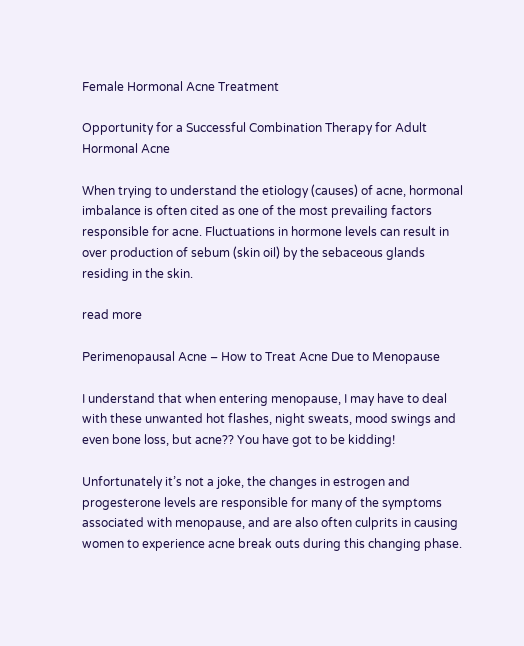Female Hormonal Acne Treatment

Opportunity for a Successful Combination Therapy for Adult Hormonal Acne

When trying to understand the etiology (causes) of acne, hormonal imbalance is often cited as one of the most prevailing factors responsible for acne. Fluctuations in hormone levels can result in over production of sebum (skin oil) by the sebaceous glands residing in the skin.

read more

Perimenopausal Acne – How to Treat Acne Due to Menopause

I understand that when entering menopause, I may have to deal with these unwanted hot flashes, night sweats, mood swings and even bone loss, but acne?? You have got to be kidding!

Unfortunately it’s not a joke, the changes in estrogen and progesterone levels are responsible for many of the symptoms associated with menopause, and are also often culprits in causing women to experience acne break outs during this changing phase.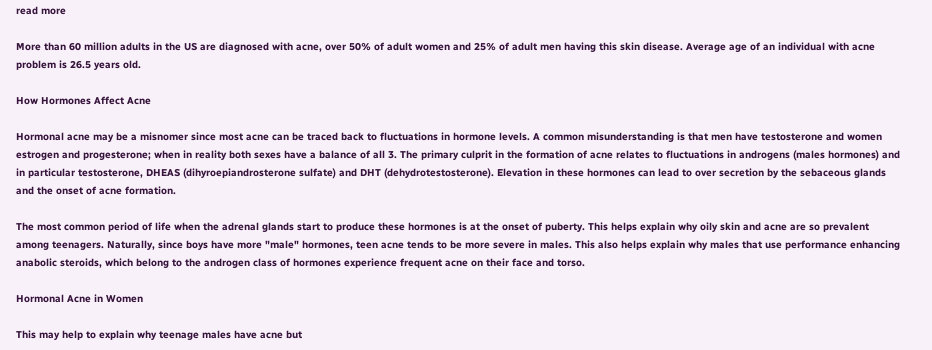read more

More than 60 million adults in the US are diagnosed with acne, over 50% of adult women and 25% of adult men having this skin disease. Average age of an individual with acne problem is 26.5 years old.

How Hormones Affect Acne

Hormonal acne may be a misnomer since most acne can be traced back to fluctuations in hormone levels. A common misunderstanding is that men have testosterone and women estrogen and progesterone; when in reality both sexes have a balance of all 3. The primary culprit in the formation of acne relates to fluctuations in androgens (males hormones) and in particular testosterone, DHEAS (dihyroepiandrosterone sulfate) and DHT (dehydrotestosterone). Elevation in these hormones can lead to over secretion by the sebaceous glands and the onset of acne formation.

The most common period of life when the adrenal glands start to produce these hormones is at the onset of puberty. This helps explain why oily skin and acne are so prevalent among teenagers. Naturally, since boys have more "male" hormones, teen acne tends to be more severe in males. This also helps explain why males that use performance enhancing anabolic steroids, which belong to the androgen class of hormones experience frequent acne on their face and torso.

Hormonal Acne in Women

This may help to explain why teenage males have acne but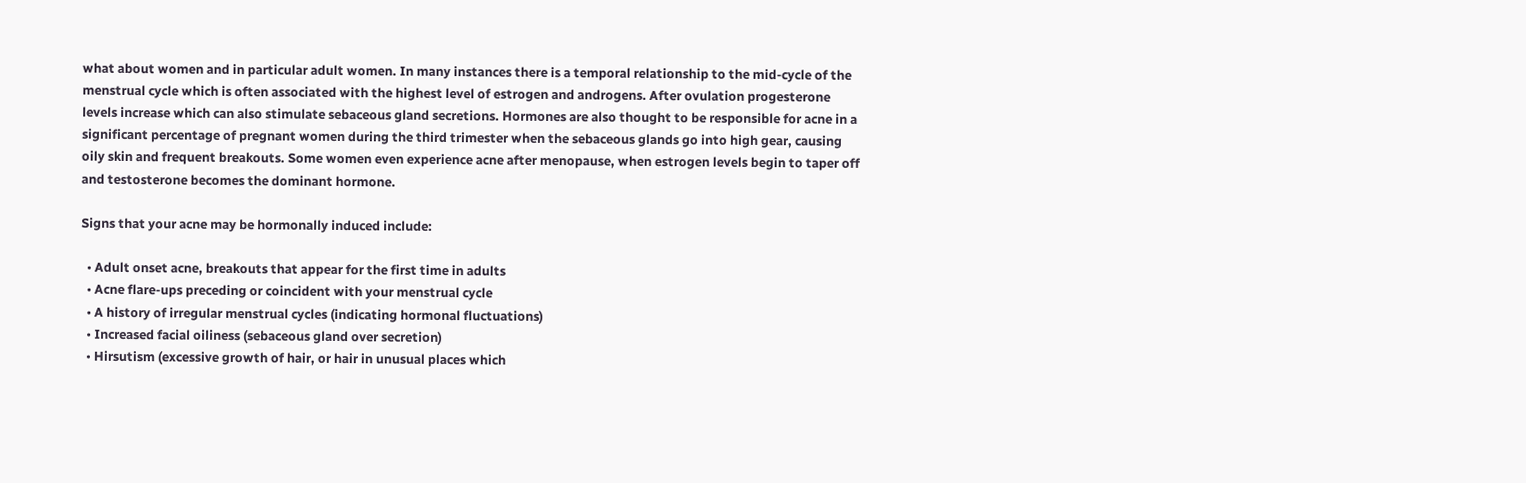what about women and in particular adult women. In many instances there is a temporal relationship to the mid-cycle of the menstrual cycle which is often associated with the highest level of estrogen and androgens. After ovulation progesterone levels increase which can also stimulate sebaceous gland secretions. Hormones are also thought to be responsible for acne in a significant percentage of pregnant women during the third trimester when the sebaceous glands go into high gear, causing oily skin and frequent breakouts. Some women even experience acne after menopause, when estrogen levels begin to taper off and testosterone becomes the dominant hormone.

Signs that your acne may be hormonally induced include:

  • Adult onset acne, breakouts that appear for the first time in adults
  • Acne flare-ups preceding or coincident with your menstrual cycle
  • A history of irregular menstrual cycles (indicating hormonal fluctuations)
  • Increased facial oiliness (sebaceous gland over secretion)
  • Hirsutism (excessive growth of hair, or hair in unusual places which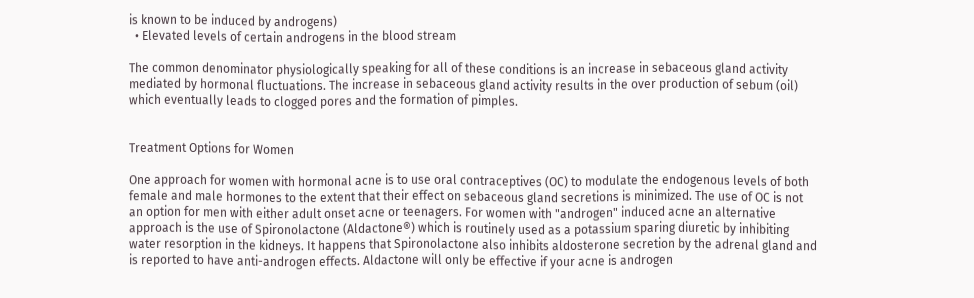is known to be induced by androgens)
  • Elevated levels of certain androgens in the blood stream

The common denominator physiologically speaking for all of these conditions is an increase in sebaceous gland activity mediated by hormonal fluctuations. The increase in sebaceous gland activity results in the over production of sebum (oil) which eventually leads to clogged pores and the formation of pimples.


Treatment Options for Women

One approach for women with hormonal acne is to use oral contraceptives (OC) to modulate the endogenous levels of both female and male hormones to the extent that their effect on sebaceous gland secretions is minimized. The use of OC is not an option for men with either adult onset acne or teenagers. For women with "androgen" induced acne an alternative approach is the use of Spironolactone (Aldactone®) which is routinely used as a potassium sparing diuretic by inhibiting water resorption in the kidneys. It happens that Spironolactone also inhibits aldosterone secretion by the adrenal gland and is reported to have anti-androgen effects. Aldactone will only be effective if your acne is androgen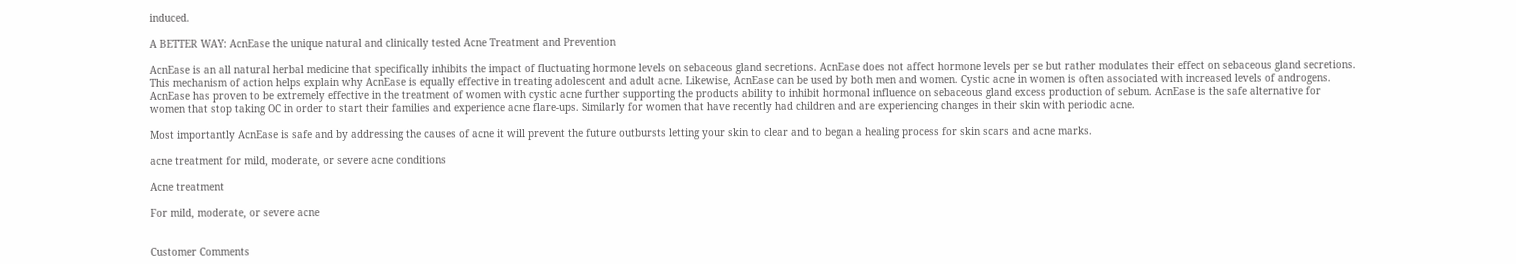induced.

A BETTER WAY: AcnEase the unique natural and clinically tested Acne Treatment and Prevention

AcnEase is an all natural herbal medicine that specifically inhibits the impact of fluctuating hormone levels on sebaceous gland secretions. AcnEase does not affect hormone levels per se but rather modulates their effect on sebaceous gland secretions. This mechanism of action helps explain why AcnEase is equally effective in treating adolescent and adult acne. Likewise, AcnEase can be used by both men and women. Cystic acne in women is often associated with increased levels of androgens. AcnEase has proven to be extremely effective in the treatment of women with cystic acne further supporting the products ability to inhibit hormonal influence on sebaceous gland excess production of sebum. AcnEase is the safe alternative for women that stop taking OC in order to start their families and experience acne flare-ups. Similarly for women that have recently had children and are experiencing changes in their skin with periodic acne.

Most importantly AcnEase is safe and by addressing the causes of acne it will prevent the future outbursts letting your skin to clear and to began a healing process for skin scars and acne marks.

acne treatment for mild, moderate, or severe acne conditions

Acne treatment

For mild, moderate, or severe acne


Customer Comments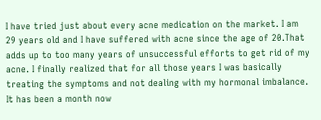I have tried just about every acne medication on the market. I am 29 years old and I have suffered with acne since the age of 20.That adds up to too many years of unsuccessful efforts to get rid of my acne. I finally realized that for all those years I was basically treating the symptoms and not dealing with my hormonal imbalance.
It has been a month now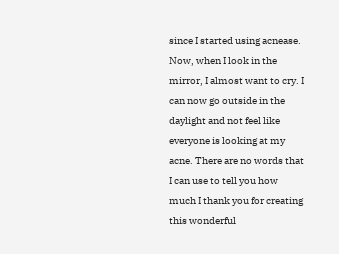since I started using acnease. Now, when I look in the mirror, I almost want to cry. I can now go outside in the daylight and not feel like everyone is looking at my acne. There are no words that I can use to tell you how much I thank you for creating this wonderful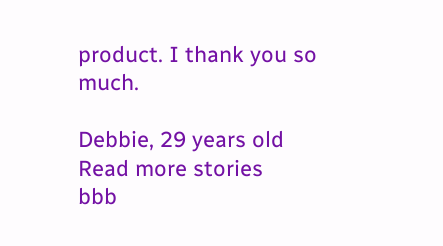product. I thank you so much.

Debbie, 29 years old
Read more stories
bbb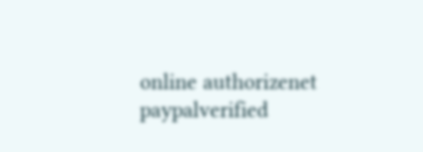online authorizenet paypalverified